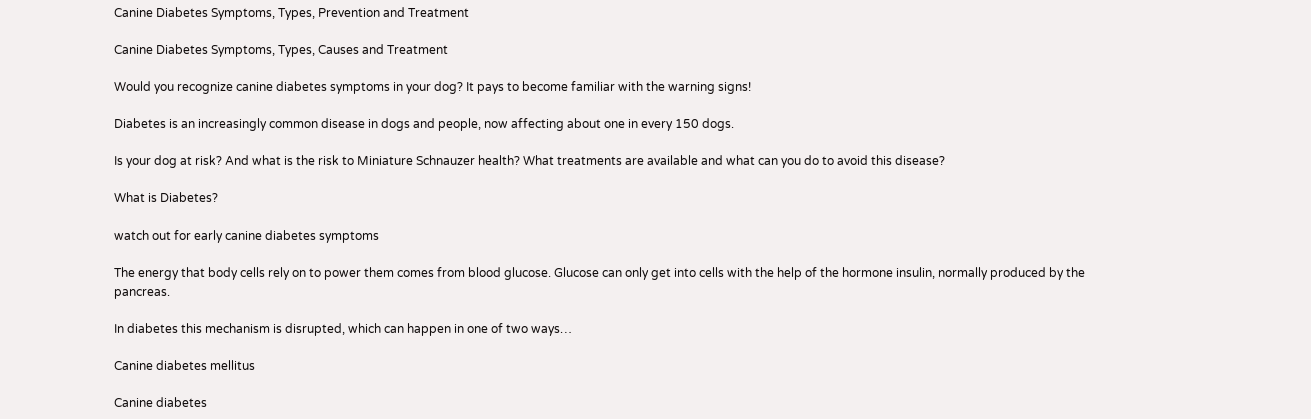Canine Diabetes Symptoms, Types, Prevention and Treatment

Canine Diabetes Symptoms, Types, Causes and Treatment

Would you recognize canine diabetes symptoms in your dog? It pays to become familiar with the warning signs!

Diabetes is an increasingly common disease in dogs and people, now affecting about one in every 150 dogs.

Is your dog at risk? And what is the risk to Miniature Schnauzer health? What treatments are available and what can you do to avoid this disease?

What is Diabetes?

watch out for early canine diabetes symptoms

The energy that body cells rely on to power them comes from blood glucose. Glucose can only get into cells with the help of the hormone insulin, normally produced by the pancreas.

In diabetes this mechanism is disrupted, which can happen in one of two ways…

Canine diabetes mellitus

Canine diabetes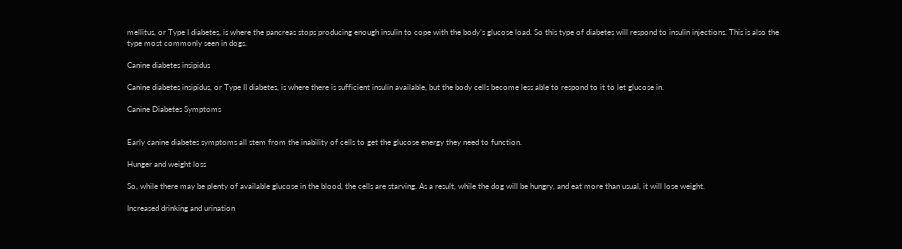mellitus, or Type I diabetes, is where the pancreas stops producing enough insulin to cope with the body’s glucose load. So this type of diabetes will respond to insulin injections. This is also the type most commonly seen in dogs.

Canine diabetes insipidus

Canine diabetes insipidus, or Type II diabetes, is where there is sufficient insulin available, but the body cells become less able to respond to it to let glucose in.

Canine Diabetes Symptoms


Early canine diabetes symptoms all stem from the inability of cells to get the glucose energy they need to function.

Hunger and weight loss

So, while there may be plenty of available glucose in the blood, the cells are starving. As a result, while the dog will be hungry, and eat more than usual, it will lose weight.

Increased drinking and urination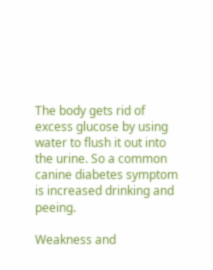The body gets rid of excess glucose by using water to flush it out into the urine. So a common canine diabetes symptom is increased drinking and peeing.

Weakness and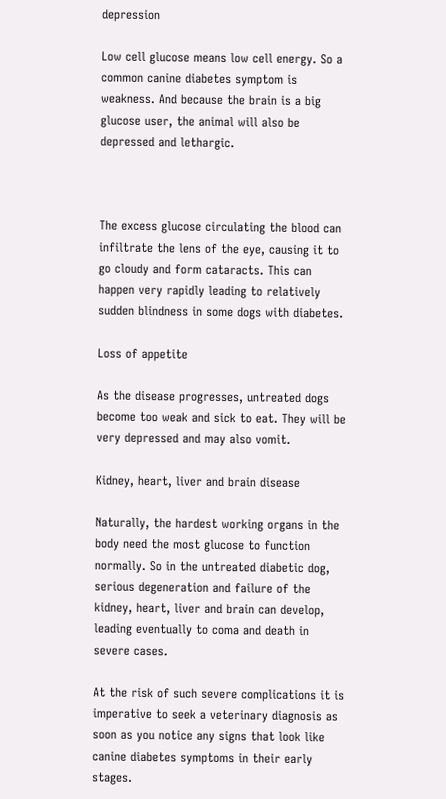depression

Low cell glucose means low cell energy. So a common canine diabetes symptom is weakness. And because the brain is a big glucose user, the animal will also be depressed and lethargic.



The excess glucose circulating the blood can infiltrate the lens of the eye, causing it to go cloudy and form cataracts. This can happen very rapidly leading to relatively sudden blindness in some dogs with diabetes.

Loss of appetite

As the disease progresses, untreated dogs become too weak and sick to eat. They will be very depressed and may also vomit.

Kidney, heart, liver and brain disease

Naturally, the hardest working organs in the body need the most glucose to function normally. So in the untreated diabetic dog, serious degeneration and failure of the kidney, heart, liver and brain can develop, leading eventually to coma and death in severe cases.

At the risk of such severe complications it is imperative to seek a veterinary diagnosis as soon as you notice any signs that look like canine diabetes symptoms in their early stages.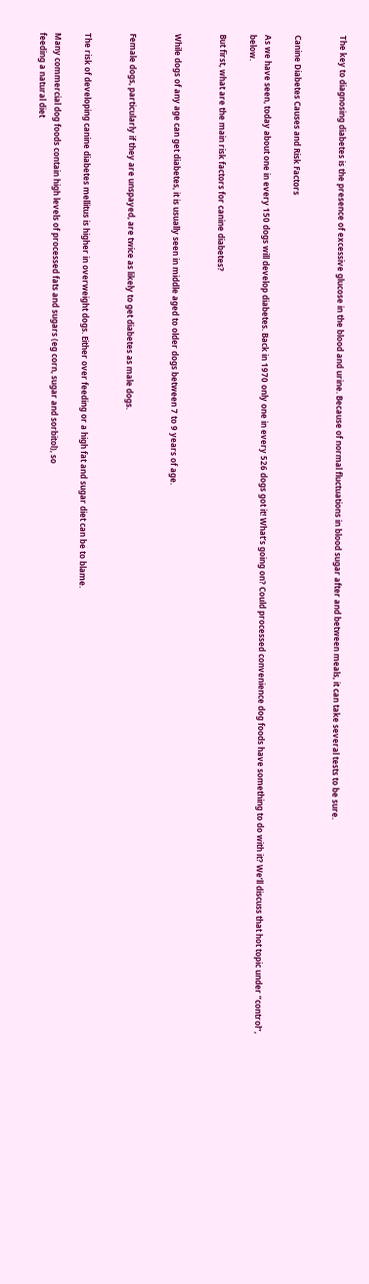The key to diagnosing diabetes is the presence of excessive glucose in the blood and urine. Because of normal fluctuations in blood sugar after and between meals, it can take several tests to be sure.


Canine Diabetes Causes and Risk Factors

As we have seen, today about one in every 150 dogs will develop diabetes. Back in 1970 only one in every 526 dogs got it! What’s going on? Could processed convenience dog foods have something to do with it? We’ll discuss that hot topic under “control”, below.

But first, what are the main risk factors for canine diabetes?


While dogs of any age can get diabetes, it is usually seen in middle aged to older dogs between 7 to 9 years of age.


Female dogs, particularly if they are unspayed, are twice as likely to get diabetes as male dogs.


The risk of developing canine diabetes mellitus is higher in overweight dogs. Either over feeding or a high fat and sugar diet can be to blame.

Many commercial dog foods contain high levels of processed fats and sugars (eg corn, sugar and sorbitol), so
feeding a natural diet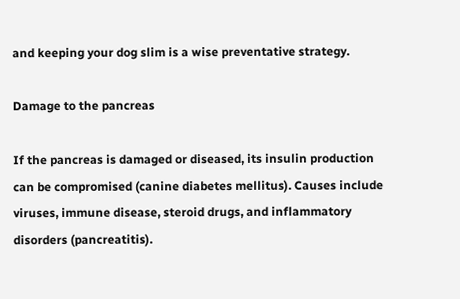and keeping your dog slim is a wise preventative strategy.

Damage to the pancreas

If the pancreas is damaged or diseased, its insulin production can be compromised (canine diabetes mellitus). Causes include viruses, immune disease, steroid drugs, and inflammatory disorders (pancreatitis).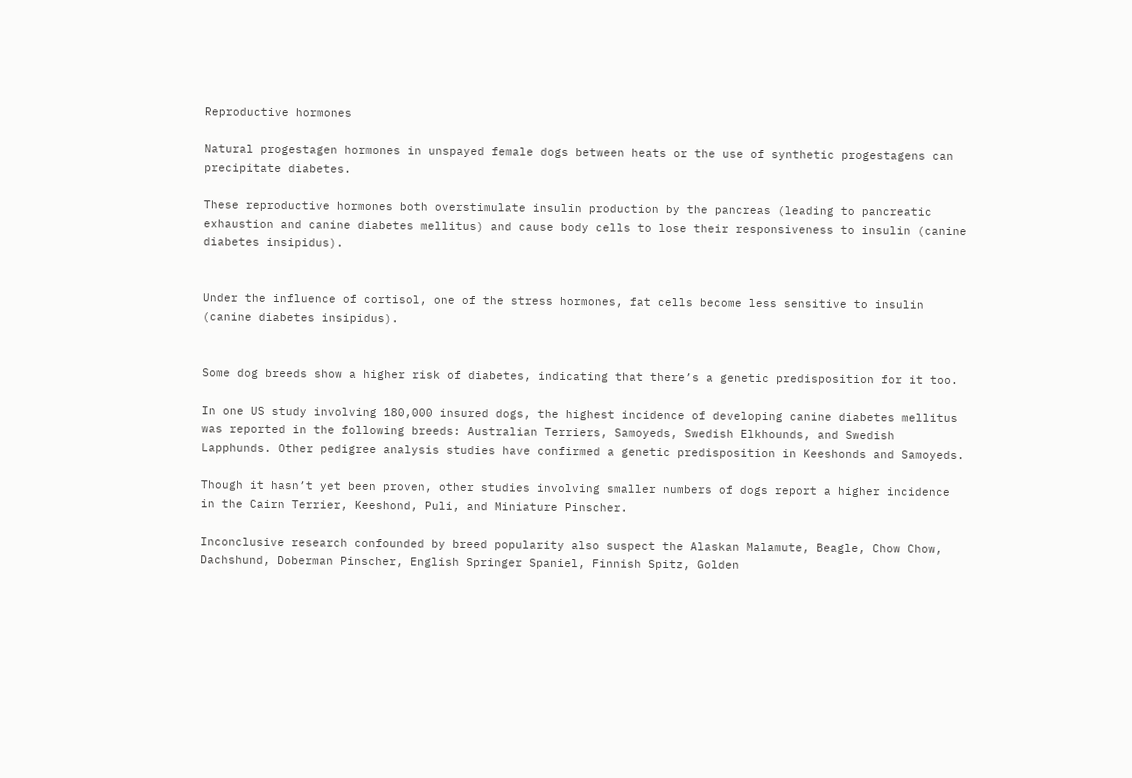Reproductive hormones

Natural progestagen hormones in unspayed female dogs between heats or the use of synthetic progestagens can precipitate diabetes.

These reproductive hormones both overstimulate insulin production by the pancreas (leading to pancreatic exhaustion and canine diabetes mellitus) and cause body cells to lose their responsiveness to insulin (canine diabetes insipidus).


Under the influence of cortisol, one of the stress hormones, fat cells become less sensitive to insulin (canine diabetes insipidus).


Some dog breeds show a higher risk of diabetes, indicating that there’s a genetic predisposition for it too.

In one US study involving 180,000 insured dogs, the highest incidence of developing canine diabetes mellitus was reported in the following breeds: Australian Terriers, Samoyeds, Swedish Elkhounds, and Swedish Lapphunds. Other pedigree analysis studies have confirmed a genetic predisposition in Keeshonds and Samoyeds.

Though it hasn’t yet been proven, other studies involving smaller numbers of dogs report a higher incidence in the Cairn Terrier, Keeshond, Puli, and Miniature Pinscher.

Inconclusive research confounded by breed popularity also suspect the Alaskan Malamute, Beagle, Chow Chow, Dachshund, Doberman Pinscher, English Springer Spaniel, Finnish Spitz, Golden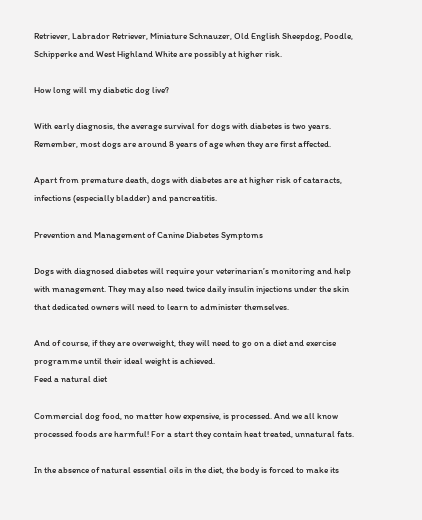Retriever, Labrador Retriever, Miniature Schnauzer, Old English Sheepdog, Poodle, Schipperke and West Highland White are possibly at higher risk.

How long will my diabetic dog live?

With early diagnosis, the average survival for dogs with diabetes is two years. Remember, most dogs are around 8 years of age when they are first affected.

Apart from premature death, dogs with diabetes are at higher risk of cataracts, infections (especially bladder) and pancreatitis.

Prevention and Management of Canine Diabetes Symptoms

Dogs with diagnosed diabetes will require your veterinarian’s monitoring and help with management. They may also need twice daily insulin injections under the skin that dedicated owners will need to learn to administer themselves.

And of course, if they are overweight, they will need to go on a diet and exercise programme until their ideal weight is achieved.
Feed a natural diet

Commercial dog food, no matter how expensive, is processed. And we all know processed foods are harmful! For a start they contain heat treated, unnatural fats.

In the absence of natural essential oils in the diet, the body is forced to make its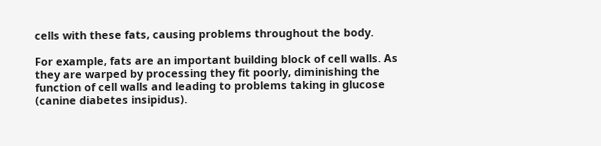cells with these fats, causing problems throughout the body.

For example, fats are an important building block of cell walls. As they are warped by processing they fit poorly, diminishing the function of cell walls and leading to problems taking in glucose (canine diabetes insipidus).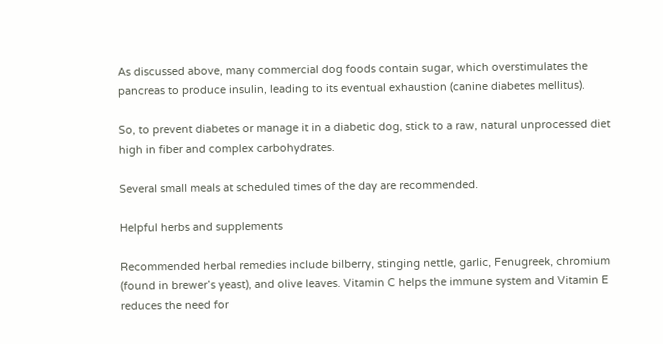As discussed above, many commercial dog foods contain sugar, which overstimulates the pancreas to produce insulin, leading to its eventual exhaustion (canine diabetes mellitus).

So, to prevent diabetes or manage it in a diabetic dog, stick to a raw, natural unprocessed diet high in fiber and complex carbohydrates.

Several small meals at scheduled times of the day are recommended.

Helpful herbs and supplements

Recommended herbal remedies include bilberry, stinging nettle, garlic, Fenugreek, chromium (found in brewer’s yeast), and olive leaves. Vitamin C helps the immune system and Vitamin E reduces the need for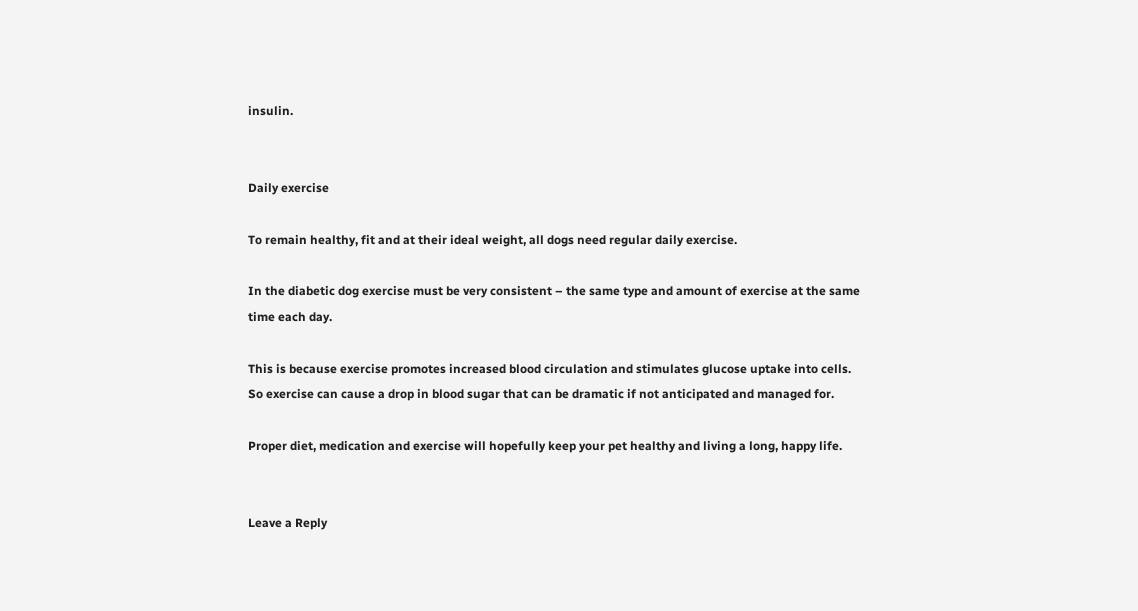insulin.


Daily exercise

To remain healthy, fit and at their ideal weight, all dogs need regular daily exercise.

In the diabetic dog exercise must be very consistent – the same type and amount of exercise at the same time each day.

This is because exercise promotes increased blood circulation and stimulates glucose uptake into cells. So exercise can cause a drop in blood sugar that can be dramatic if not anticipated and managed for.

Proper diet, medication and exercise will hopefully keep your pet healthy and living a long, happy life.


Leave a Reply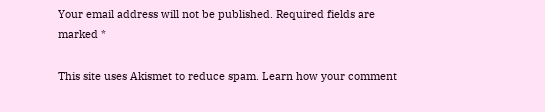Your email address will not be published. Required fields are marked *

This site uses Akismet to reduce spam. Learn how your comment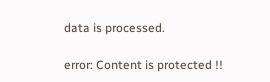data is processed.

error: Content is protected !!